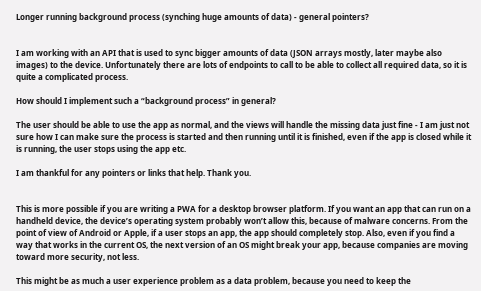Longer running background process (synching huge amounts of data) - general pointers?


I am working with an API that is used to sync bigger amounts of data (JSON arrays mostly, later maybe also images) to the device. Unfortunately there are lots of endpoints to call to be able to collect all required data, so it is quite a complicated process.

How should I implement such a “background process” in general?

The user should be able to use the app as normal, and the views will handle the missing data just fine - I am just not sure how I can make sure the process is started and then running until it is finished, even if the app is closed while it is running, the user stops using the app etc.

I am thankful for any pointers or links that help. Thank you.


This is more possible if you are writing a PWA for a desktop browser platform. If you want an app that can run on a handheld device, the device’s operating system probably won’t allow this, because of malware concerns. From the point of view of Android or Apple, if a user stops an app, the app should completely stop. Also, even if you find a way that works in the current OS, the next version of an OS might break your app, because companies are moving toward more security, not less.

This might be as much a user experience problem as a data problem, because you need to keep the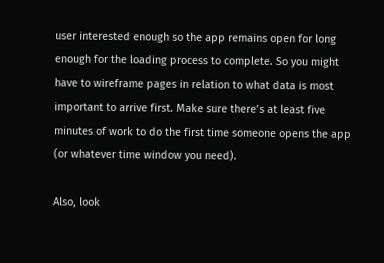user interested enough so the app remains open for long enough for the loading process to complete. So you might have to wireframe pages in relation to what data is most important to arrive first. Make sure there’s at least five minutes of work to do the first time someone opens the app (or whatever time window you need).

Also, look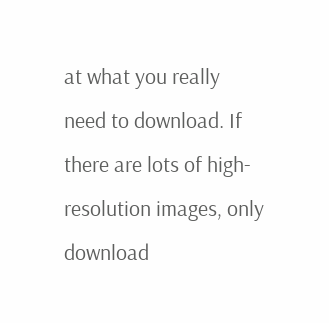at what you really need to download. If there are lots of high-resolution images, only download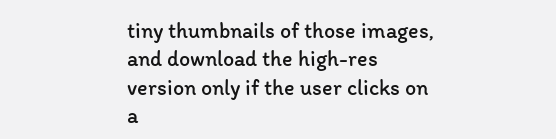tiny thumbnails of those images, and download the high-res version only if the user clicks on a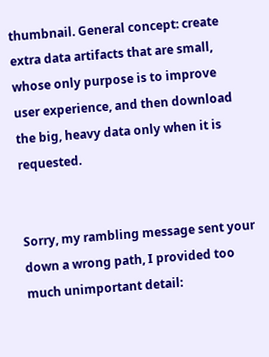thumbnail. General concept: create extra data artifacts that are small, whose only purpose is to improve user experience, and then download the big, heavy data only when it is requested.


Sorry, my rambling message sent your down a wrong path, I provided too much unimportant detail: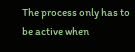The process only has to be active when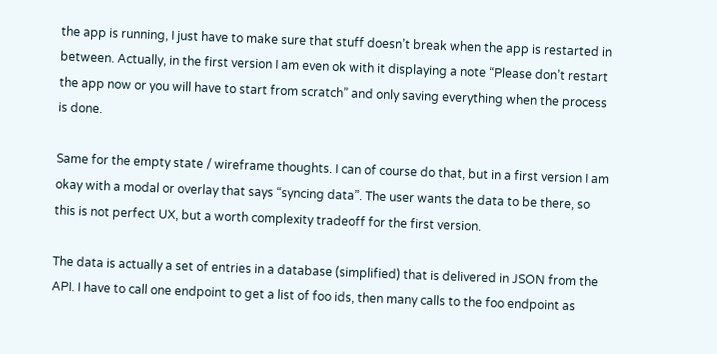the app is running, I just have to make sure that stuff doesn’t break when the app is restarted in between. Actually, in the first version I am even ok with it displaying a note “Please don’t restart the app now or you will have to start from scratch” and only saving everything when the process is done.

Same for the empty state / wireframe thoughts. I can of course do that, but in a first version I am okay with a modal or overlay that says “syncing data”. The user wants the data to be there, so this is not perfect UX, but a worth complexity tradeoff for the first version.

The data is actually a set of entries in a database (simplified) that is delivered in JSON from the API. I have to call one endpoint to get a list of foo ids, then many calls to the foo endpoint as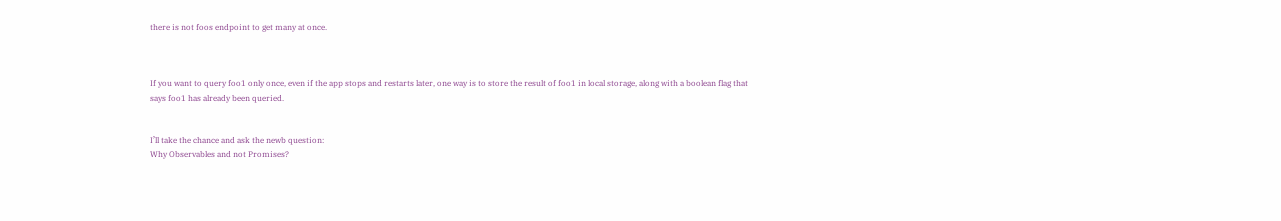there is not foos endpoint to get many at once.



If you want to query foo1 only once, even if the app stops and restarts later, one way is to store the result of foo1 in local storage, along with a boolean flag that says foo1 has already been queried.


I’ll take the chance and ask the newb question:
Why Observables and not Promises?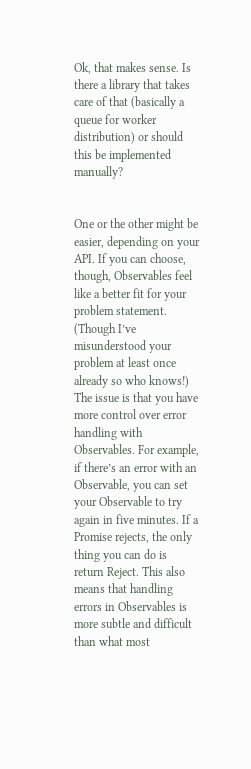Ok, that makes sense. Is there a library that takes care of that (basically a queue for worker distribution) or should this be implemented manually?


One or the other might be easier, depending on your API. If you can choose, though, Observables feel like a better fit for your problem statement. (Though I’ve misunderstood your problem at least once already so who knows!) The issue is that you have more control over error handling with Observables. For example, if there’s an error with an Observable, you can set your Observable to try again in five minutes. If a Promise rejects, the only thing you can do is return Reject. This also means that handling errors in Observables is more subtle and difficult than what most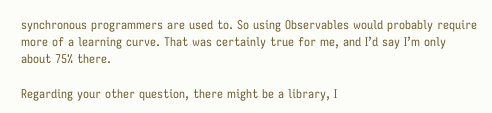synchronous programmers are used to. So using Observables would probably require more of a learning curve. That was certainly true for me, and I’d say I’m only about 75% there.

Regarding your other question, there might be a library, I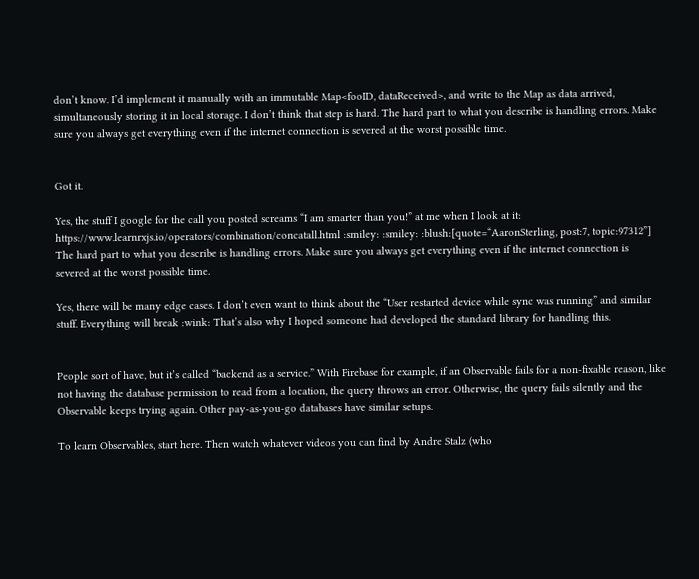don’t know. I’d implement it manually with an immutable Map<fooID, dataReceived>, and write to the Map as data arrived, simultaneously storing it in local storage. I don’t think that step is hard. The hard part to what you describe is handling errors. Make sure you always get everything even if the internet connection is severed at the worst possible time.


Got it.

Yes, the stuff I google for the call you posted screams “I am smarter than you!” at me when I look at it: https://www.learnrxjs.io/operators/combination/concatall.html :smiley: :smiley: :blush:[quote=“AaronSterling, post:7, topic:97312”]
The hard part to what you describe is handling errors. Make sure you always get everything even if the internet connection is severed at the worst possible time.

Yes, there will be many edge cases. I don’t even want to think about the “User restarted device while sync was running” and similar stuff. Everything will break :wink: That’s also why I hoped someone had developed the standard library for handling this.


People sort of have, but it’s called “backend as a service.” With Firebase for example, if an Observable fails for a non-fixable reason, like not having the database permission to read from a location, the query throws an error. Otherwise, the query fails silently and the Observable keeps trying again. Other pay-as-you-go databases have similar setups.

To learn Observables, start here. Then watch whatever videos you can find by Andre Stalz (who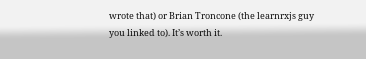wrote that) or Brian Troncone (the learnrxjs guy you linked to). It’s worth it.